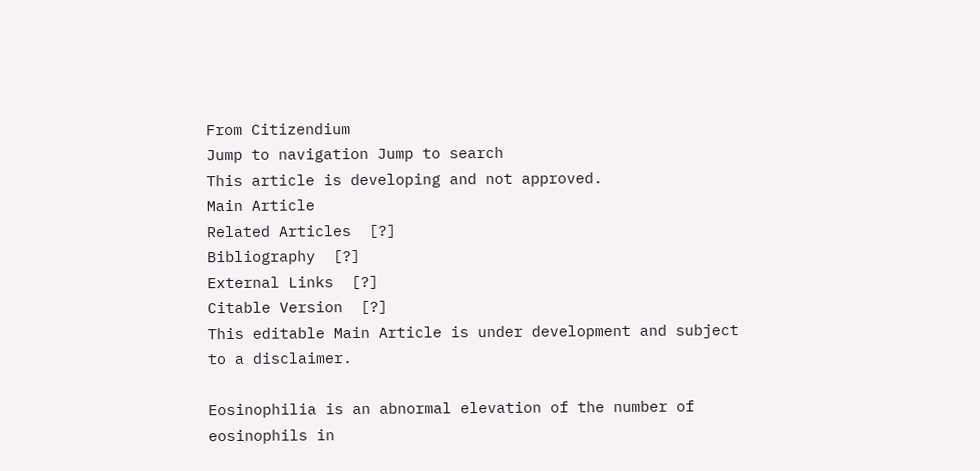From Citizendium
Jump to navigation Jump to search
This article is developing and not approved.
Main Article
Related Articles  [?]
Bibliography  [?]
External Links  [?]
Citable Version  [?]
This editable Main Article is under development and subject to a disclaimer.

Eosinophilia is an abnormal elevation of the number of eosinophils in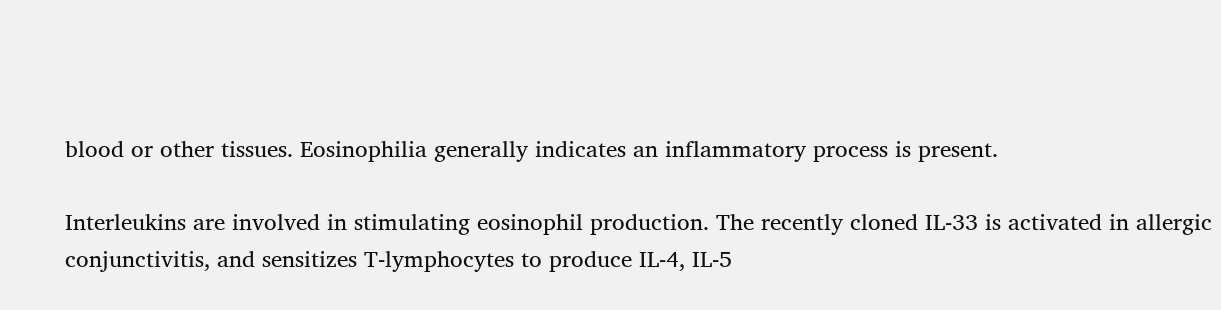blood or other tissues. Eosinophilia generally indicates an inflammatory process is present.

Interleukins are involved in stimulating eosinophil production. The recently cloned IL-33 is activated in allergic conjunctivitis, and sensitizes T-lymphocytes to produce IL-4, IL-5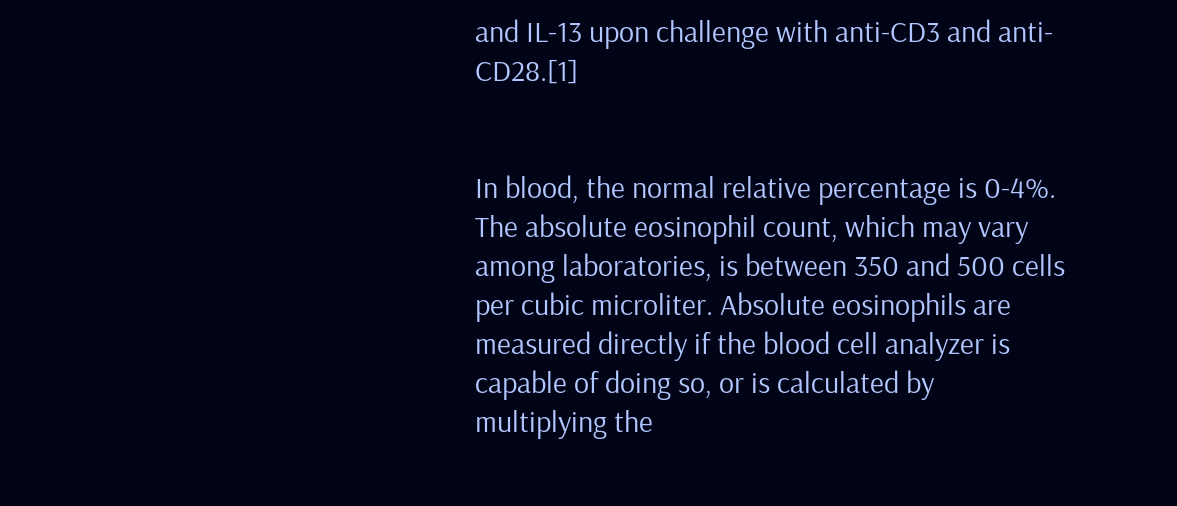and IL-13 upon challenge with anti-CD3 and anti-CD28.[1]


In blood, the normal relative percentage is 0-4%. The absolute eosinophil count, which may vary among laboratories, is between 350 and 500 cells per cubic microliter. Absolute eosinophils are measured directly if the blood cell analyzer is capable of doing so, or is calculated by multiplying the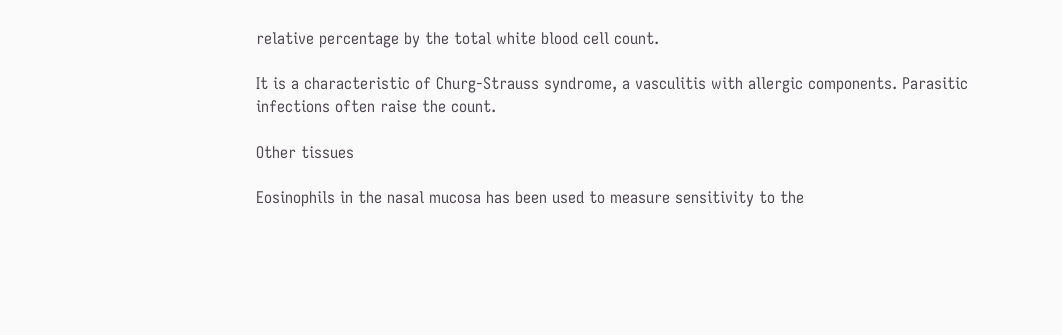relative percentage by the total white blood cell count.

It is a characteristic of Churg-Strauss syndrome, a vasculitis with allergic components. Parasitic infections often raise the count.

Other tissues

Eosinophils in the nasal mucosa has been used to measure sensitivity to the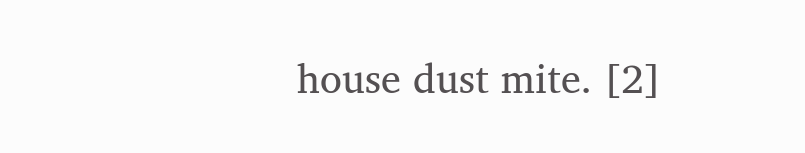house dust mite. [2]